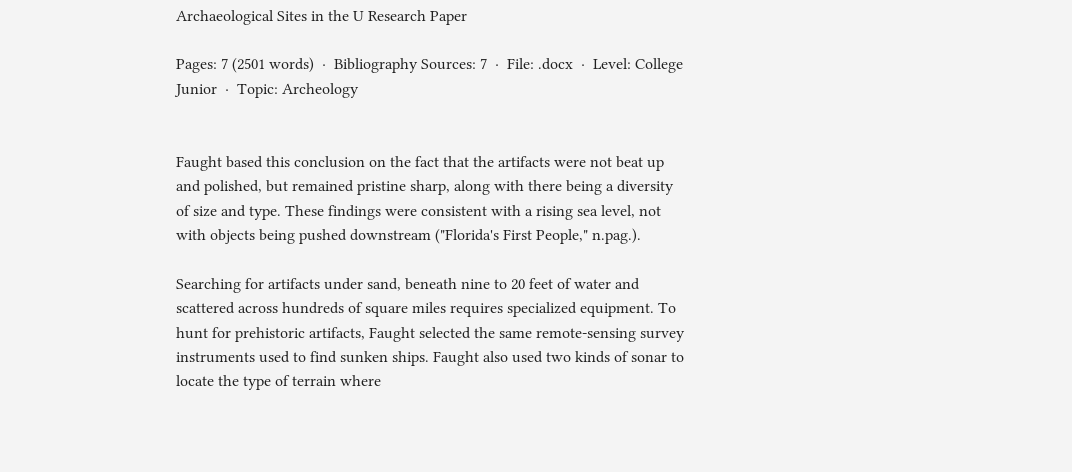Archaeological Sites in the U Research Paper

Pages: 7 (2501 words)  ·  Bibliography Sources: 7  ·  File: .docx  ·  Level: College Junior  ·  Topic: Archeology


Faught based this conclusion on the fact that the artifacts were not beat up and polished, but remained pristine sharp, along with there being a diversity of size and type. These findings were consistent with a rising sea level, not with objects being pushed downstream ("Florida's First People," n.pag.).

Searching for artifacts under sand, beneath nine to 20 feet of water and scattered across hundreds of square miles requires specialized equipment. To hunt for prehistoric artifacts, Faught selected the same remote-sensing survey instruments used to find sunken ships. Faught also used two kinds of sonar to locate the type of terrain where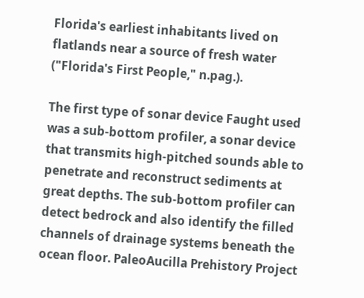Florida's earliest inhabitants lived on flatlands near a source of fresh water ("Florida's First People," n.pag.).

The first type of sonar device Faught used was a sub-bottom profiler, a sonar device that transmits high-pitched sounds able to penetrate and reconstruct sediments at great depths. The sub-bottom profiler can detect bedrock and also identify the filled channels of drainage systems beneath the ocean floor. PaleoAucilla Prehistory Project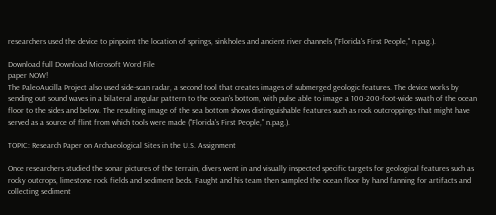researchers used the device to pinpoint the location of springs, sinkholes and ancient river channels ("Florida's First People," n.pag.).

Download full Download Microsoft Word File
paper NOW!
The PaleoAucilla Project also used side-scan radar, a second tool that creates images of submerged geologic features. The device works by sending out sound waves in a bilateral angular pattern to the ocean's bottom, with pulse able to image a 100-200-foot-wide swath of the ocean floor to the sides and below. The resulting image of the sea bottom shows distinguishable features such as rock outcroppings that might have served as a source of flint from which tools were made ("Florida's First People," n.pag.).

TOPIC: Research Paper on Archaeological Sites in the U.S. Assignment

Once researchers studied the sonar pictures of the terrain, divers went in and visually inspected specific targets for geological features such as rocky outcrops, limestone rock fields and sediment beds. Faught and his team then sampled the ocean floor by hand fanning for artifacts and collecting sediment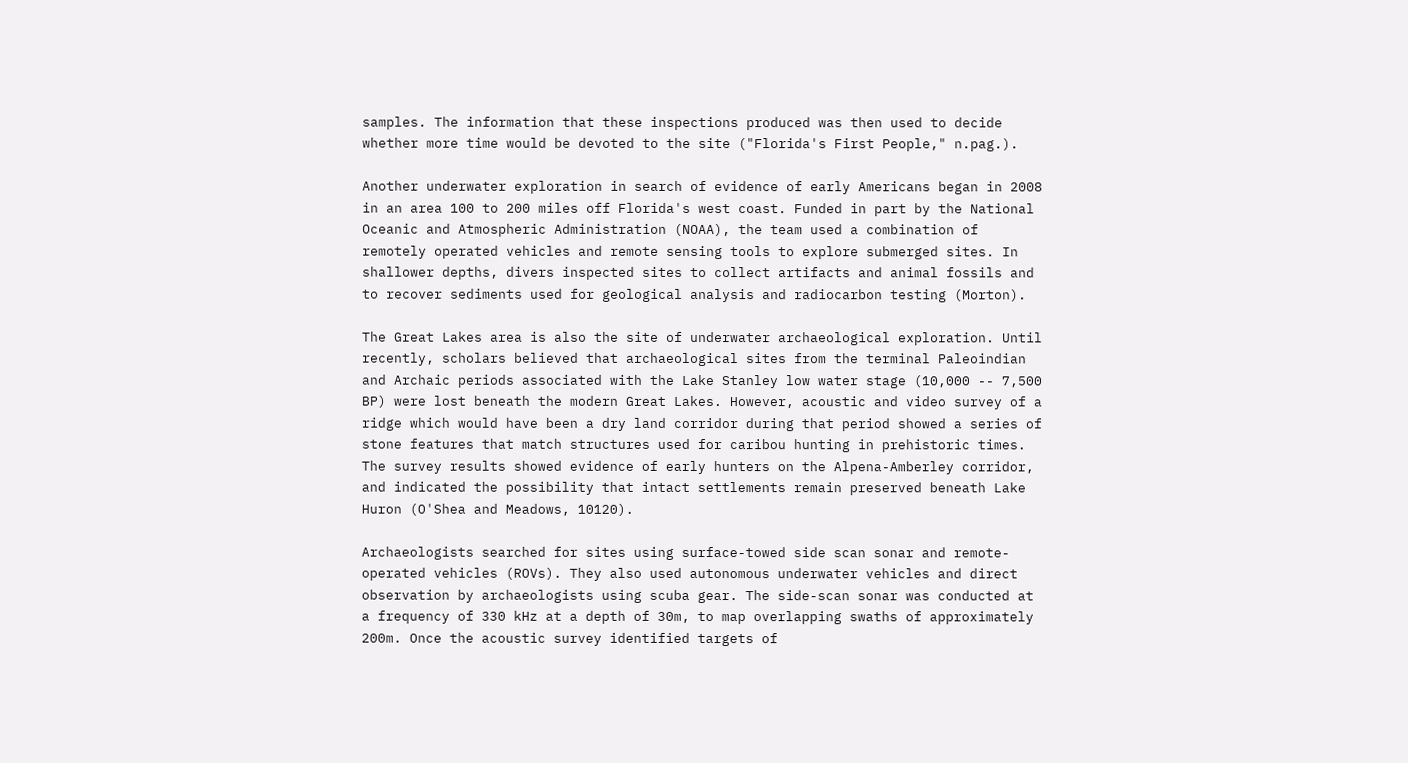samples. The information that these inspections produced was then used to decide whether more time would be devoted to the site ("Florida's First People," n.pag.).

Another underwater exploration in search of evidence of early Americans began in 2008 in an area 100 to 200 miles off Florida's west coast. Funded in part by the National Oceanic and Atmospheric Administration (NOAA), the team used a combination of remotely operated vehicles and remote sensing tools to explore submerged sites. In shallower depths, divers inspected sites to collect artifacts and animal fossils and to recover sediments used for geological analysis and radiocarbon testing (Morton).

The Great Lakes area is also the site of underwater archaeological exploration. Until recently, scholars believed that archaeological sites from the terminal Paleoindian and Archaic periods associated with the Lake Stanley low water stage (10,000 -- 7,500 BP) were lost beneath the modern Great Lakes. However, acoustic and video survey of a ridge which would have been a dry land corridor during that period showed a series of stone features that match structures used for caribou hunting in prehistoric times. The survey results showed evidence of early hunters on the Alpena-Amberley corridor, and indicated the possibility that intact settlements remain preserved beneath Lake Huron (O'Shea and Meadows, 10120).

Archaeologists searched for sites using surface-towed side scan sonar and remote-operated vehicles (ROVs). They also used autonomous underwater vehicles and direct observation by archaeologists using scuba gear. The side-scan sonar was conducted at a frequency of 330 kHz at a depth of 30m, to map overlapping swaths of approximately 200m. Once the acoustic survey identified targets of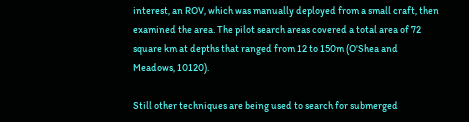interest, an ROV, which was manually deployed from a small craft, then examined the area. The pilot search areas covered a total area of 72 square km at depths that ranged from 12 to 150m (O'Shea and Meadows, 10120).

Still other techniques are being used to search for submerged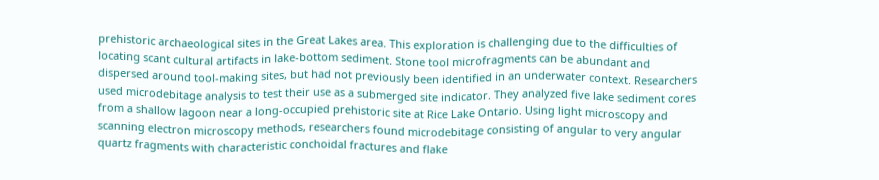prehistoric archaeological sites in the Great Lakes area. This exploration is challenging due to the difficulties of locating scant cultural artifacts in lake-bottom sediment. Stone tool microfragments can be abundant and dispersed around tool-making sites, but had not previously been identified in an underwater context. Researchers used microdebitage analysis to test their use as a submerged site indicator. They analyzed five lake sediment cores from a shallow lagoon near a long-occupied prehistoric site at Rice Lake Ontario. Using light microscopy and scanning electron microscopy methods, researchers found microdebitage consisting of angular to very angular quartz fragments with characteristic conchoidal fractures and flake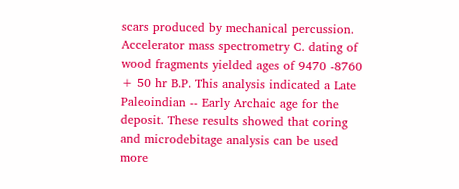scars produced by mechanical percussion. Accelerator mass spectrometry C. dating of wood fragments yielded ages of 9470 -8760 + 50 hr B.P. This analysis indicated a Late Paleoindian -- Early Archaic age for the deposit. These results showed that coring and microdebitage analysis can be used more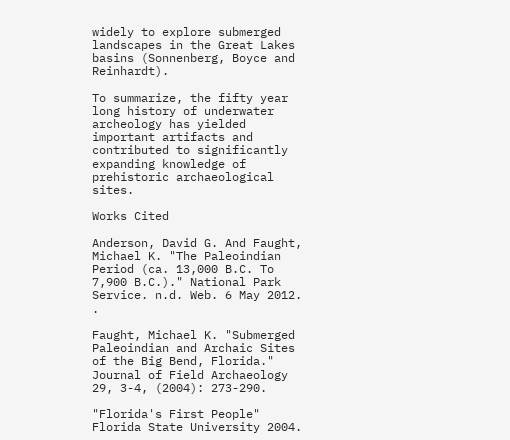widely to explore submerged landscapes in the Great Lakes basins (Sonnenberg, Boyce and Reinhardt).

To summarize, the fifty year long history of underwater archeology has yielded important artifacts and contributed to significantly expanding knowledge of prehistoric archaeological sites.

Works Cited

Anderson, David G. And Faught, Michael K. "The Paleoindian Period (ca. 13,000 B.C. To 7,900 B.C.)." National Park Service. n.d. Web. 6 May 2012. .

Faught, Michael K. "Submerged Paleoindian and Archaic Sites of the Big Bend, Florida." Journal of Field Archaeology 29, 3-4, (2004): 273-290.

"Florida's First People" Florida State University 2004.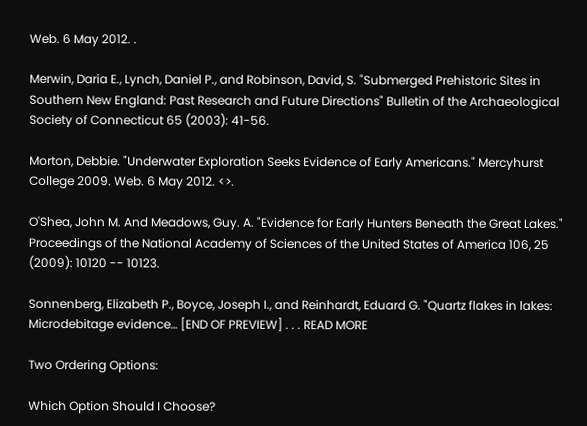Web. 6 May 2012. .

Merwin, Daria E., Lynch, Daniel P., and Robinson, David, S. "Submerged Prehistoric Sites in Southern New England: Past Research and Future Directions" Bulletin of the Archaeological Society of Connecticut 65 (2003): 41-56.

Morton, Debbie. "Underwater Exploration Seeks Evidence of Early Americans." Mercyhurst College 2009. Web. 6 May 2012. <>.

O'Shea, John M. And Meadows, Guy. A. "Evidence for Early Hunters Beneath the Great Lakes." Proceedings of the National Academy of Sciences of the United States of America 106, 25 (2009): 10120 -- 10123.

Sonnenberg, Elizabeth P., Boyce, Joseph I., and Reinhardt, Eduard G. "Quartz flakes in lakes: Microdebitage evidence… [END OF PREVIEW] . . . READ MORE

Two Ordering Options:

Which Option Should I Choose?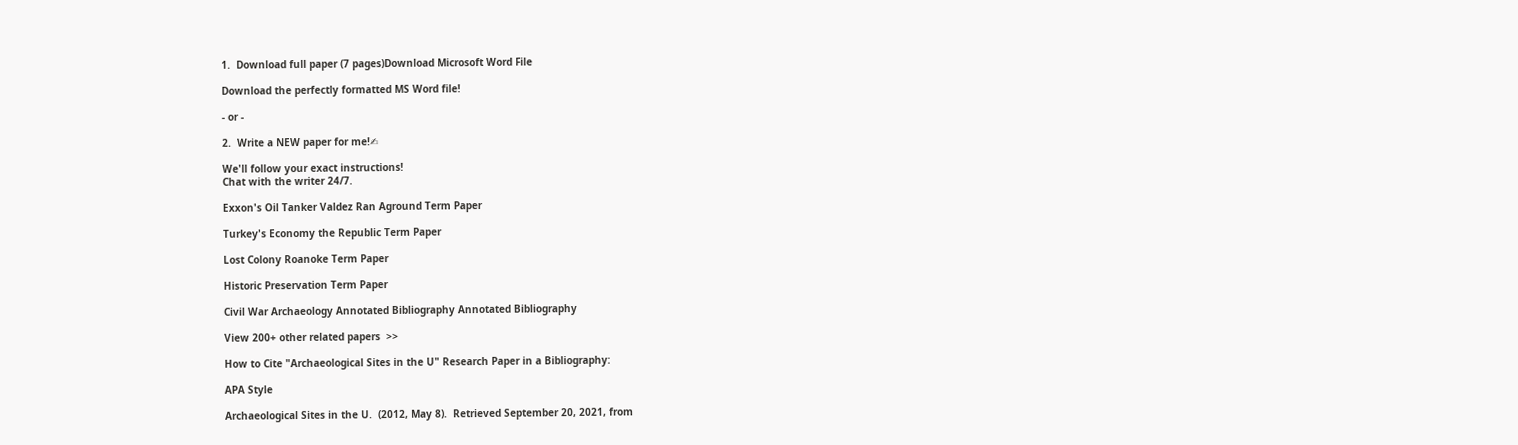1.  Download full paper (7 pages)Download Microsoft Word File

Download the perfectly formatted MS Word file!

- or -

2.  Write a NEW paper for me!✍

We'll follow your exact instructions!
Chat with the writer 24/7.

Exxon's Oil Tanker Valdez Ran Aground Term Paper

Turkey's Economy the Republic Term Paper

Lost Colony Roanoke Term Paper

Historic Preservation Term Paper

Civil War Archaeology Annotated Bibliography Annotated Bibliography

View 200+ other related papers  >>

How to Cite "Archaeological Sites in the U" Research Paper in a Bibliography:

APA Style

Archaeological Sites in the U.  (2012, May 8).  Retrieved September 20, 2021, from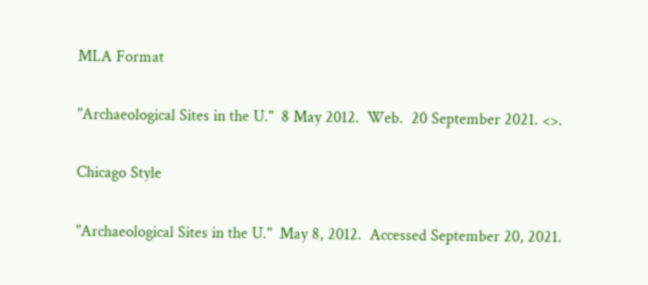MLA Format

"Archaeological Sites in the U."  8 May 2012.  Web.  20 September 2021. <>.

Chicago Style

"Archaeological Sites in the U."  May 8, 2012.  Accessed September 20, 2021.